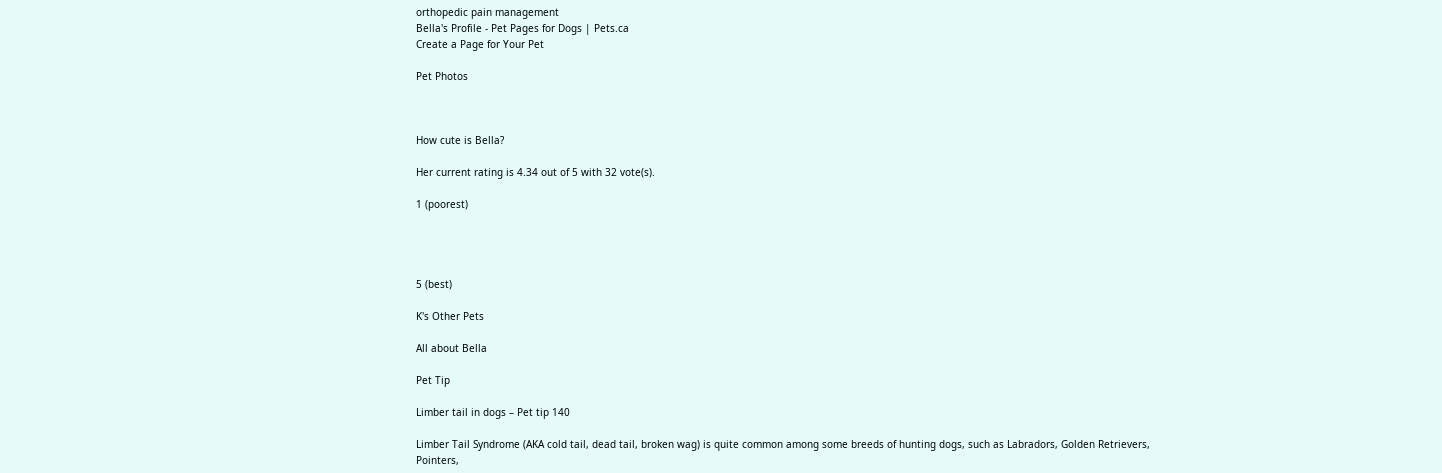orthopedic pain management
Bella's Profile - Pet Pages for Dogs | Pets.ca
Create a Page for Your Pet

Pet Photos



How cute is Bella?

Her current rating is 4.34 out of 5 with 32 vote(s).

1 (poorest)




5 (best)

K's Other Pets

All about Bella

Pet Tip

Limber tail in dogs – Pet tip 140

Limber Tail Syndrome (AKA cold tail, dead tail, broken wag) is quite common among some breeds of hunting dogs, such as Labradors, Golden Retrievers, Pointers,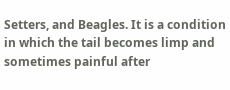Setters, and Beagles. It is a condition in which the tail becomes limp and sometimes painful after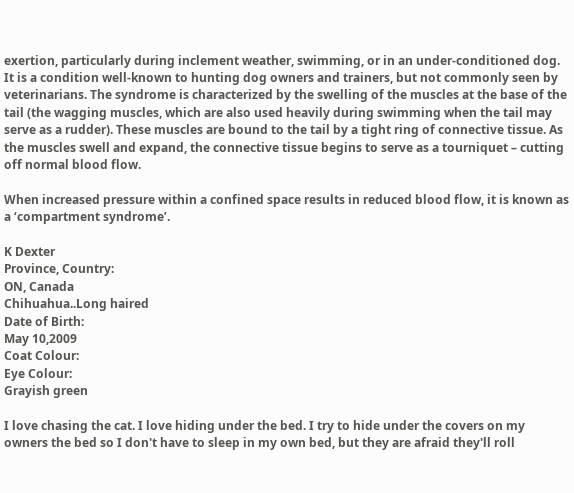exertion, particularly during inclement weather, swimming, or in an under-conditioned dog. It is a condition well-known to hunting dog owners and trainers, but not commonly seen by veterinarians. The syndrome is characterized by the swelling of the muscles at the base of the tail (the wagging muscles, which are also used heavily during swimming when the tail may serve as a rudder). These muscles are bound to the tail by a tight ring of connective tissue. As the muscles swell and expand, the connective tissue begins to serve as a tourniquet – cutting off normal blood flow.

When increased pressure within a confined space results in reduced blood flow, it is known as a ‘compartment syndrome’.

K Dexter
Province, Country:
ON, Canada
Chihuahua..Long haired
Date of Birth:
May 10,2009
Coat Colour:
Eye Colour:
Grayish green

I love chasing the cat. I love hiding under the bed. I try to hide under the covers on my owners the bed so I don't have to sleep in my own bed, but they are afraid they'll roll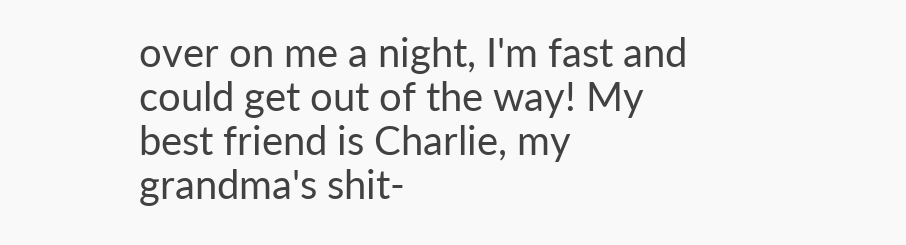over on me a night, I'm fast and could get out of the way! My best friend is Charlie, my grandma's shit-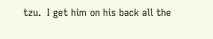tzu.  I get him on his back all the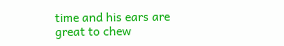time and his ears are great to chew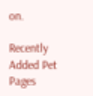on.

Recently Added Pet Pages